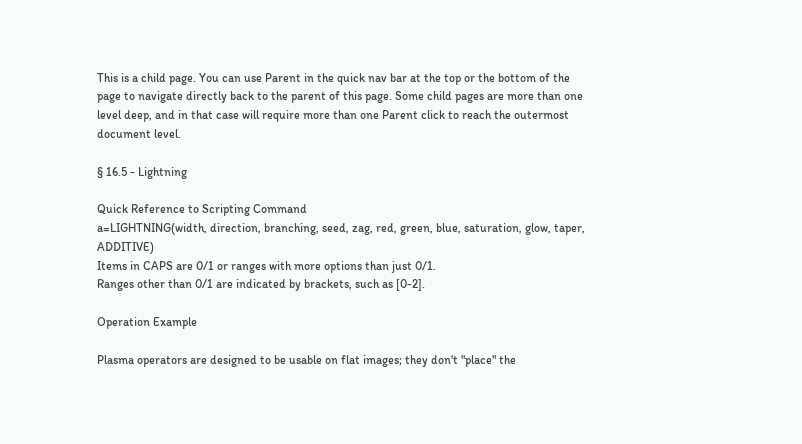This is a child page. You can use Parent in the quick nav bar at the top or the bottom of the page to navigate directly back to the parent of this page. Some child pages are more than one level deep, and in that case will require more than one Parent click to reach the outermost document level.

§ 16.5 - Lightning

Quick Reference to Scripting Command
a=LIGHTNING(width, direction, branching, seed, zag, red, green, blue, saturation, glow, taper, ADDITIVE)
Items in CAPS are 0/1 or ranges with more options than just 0/1.
Ranges other than 0/1 are indicated by brackets, such as [0-2].

Operation Example

Plasma operators are designed to be usable on flat images; they don't "place" the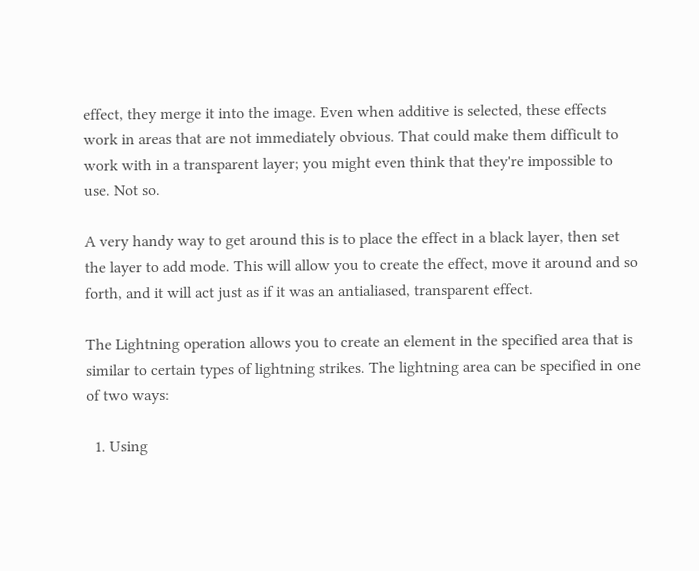effect, they merge it into the image. Even when additive is selected, these effects work in areas that are not immediately obvious. That could make them difficult to work with in a transparent layer; you might even think that they're impossible to use. Not so.

A very handy way to get around this is to place the effect in a black layer, then set the layer to add mode. This will allow you to create the effect, move it around and so forth, and it will act just as if it was an antialiased, transparent effect.

The Lightning operation allows you to create an element in the specified area that is similar to certain types of lightning strikes. The lightning area can be specified in one of two ways:

  1. Using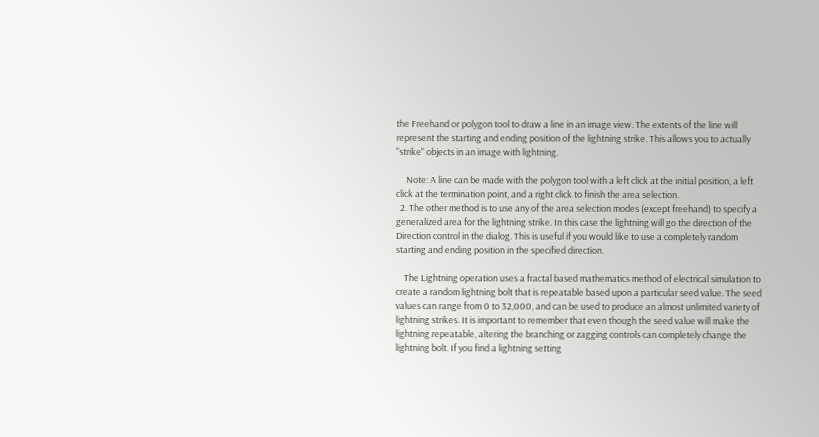the Freehand or polygon tool to draw a line in an image view. The extents of the line will represent the starting and ending position of the lightning strike. This allows you to actually "strike" objects in an image with lightning.

     Note: A line can be made with the polygon tool with a left click at the initial position, a left click at the termination point, and a right click to finish the area selection.
  2. The other method is to use any of the area selection modes (except freehand) to specify a generalized area for the lightning strike. In this case the lightning will go the direction of the Direction control in the dialog. This is useful if you would like to use a completely random starting and ending position in the specified direction.

    The Lightning operation uses a fractal based mathematics method of electrical simulation to create a random lightning bolt that is repeatable based upon a particular seed value. The seed values can range from 0 to 32,000, and can be used to produce an almost unlimited variety of lightning strikes. It is important to remember that even though the seed value will make the lightning repeatable, altering the branching or zagging controls can completely change the lightning bolt. If you find a lightning setting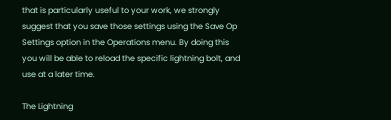that is particularly useful to your work, we strongly suggest that you save those settings using the Save Op Settings option in the Operations menu. By doing this you will be able to reload the specific lightning bolt, and use at a later time.

The Lightning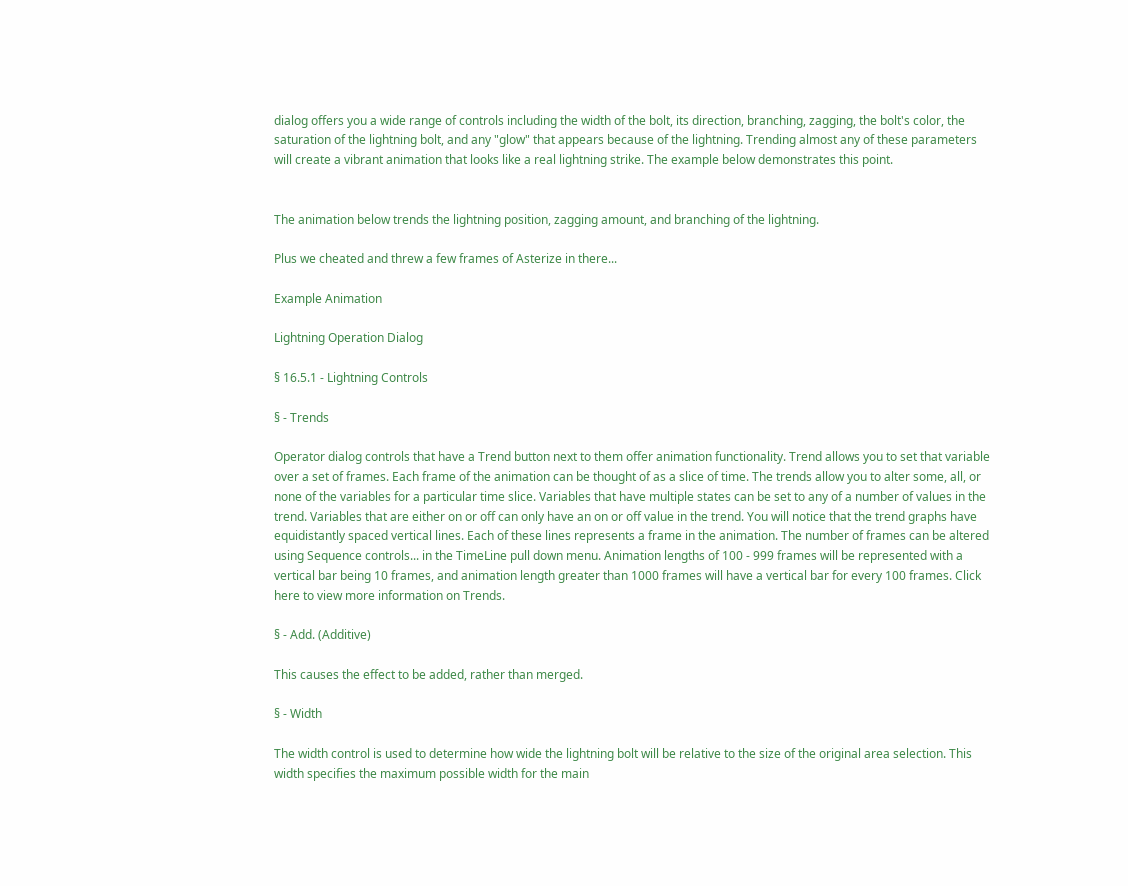dialog offers you a wide range of controls including the width of the bolt, its direction, branching, zagging, the bolt's color, the saturation of the lightning bolt, and any "glow" that appears because of the lightning. Trending almost any of these parameters will create a vibrant animation that looks like a real lightning strike. The example below demonstrates this point.


The animation below trends the lightning position, zagging amount, and branching of the lightning.

Plus we cheated and threw a few frames of Asterize in there...

Example Animation

Lightning Operation Dialog

§ 16.5.1 - Lightning Controls

§ - Trends

Operator dialog controls that have a Trend button next to them offer animation functionality. Trend allows you to set that variable over a set of frames. Each frame of the animation can be thought of as a slice of time. The trends allow you to alter some, all, or none of the variables for a particular time slice. Variables that have multiple states can be set to any of a number of values in the trend. Variables that are either on or off can only have an on or off value in the trend. You will notice that the trend graphs have equidistantly spaced vertical lines. Each of these lines represents a frame in the animation. The number of frames can be altered using Sequence controls... in the TimeLine pull down menu. Animation lengths of 100 - 999 frames will be represented with a vertical bar being 10 frames, and animation length greater than 1000 frames will have a vertical bar for every 100 frames. Click here to view more information on Trends.

§ - Add. (Additive)

This causes the effect to be added, rather than merged.

§ - Width

The width control is used to determine how wide the lightning bolt will be relative to the size of the original area selection. This width specifies the maximum possible width for the main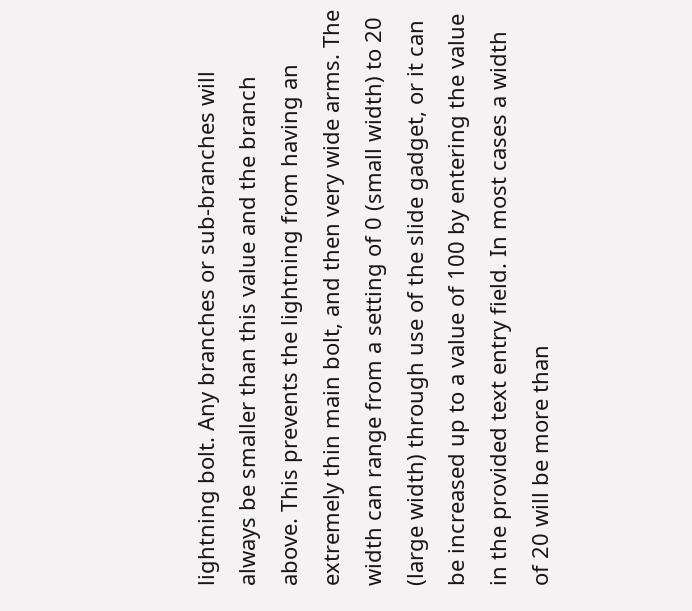lightning bolt. Any branches or sub-branches will always be smaller than this value and the branch above. This prevents the lightning from having an extremely thin main bolt, and then very wide arms. The width can range from a setting of 0 (small width) to 20 (large width) through use of the slide gadget, or it can be increased up to a value of 100 by entering the value in the provided text entry field. In most cases a width of 20 will be more than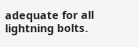adequate for all lightning bolts.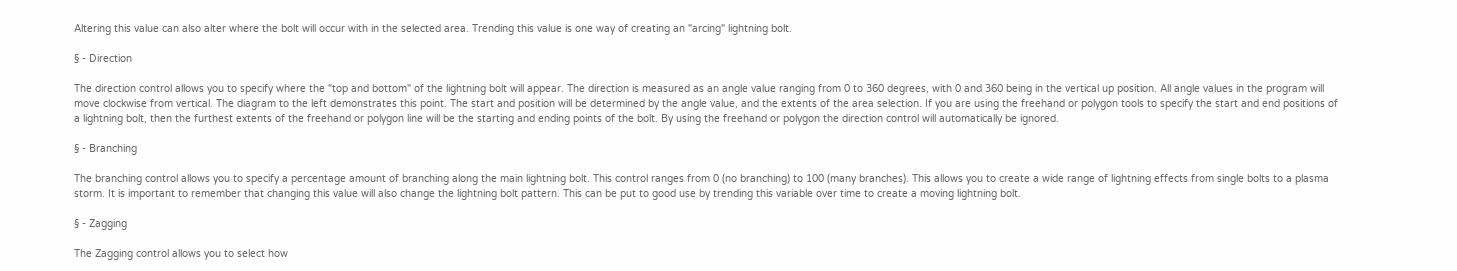Altering this value can also alter where the bolt will occur with in the selected area. Trending this value is one way of creating an "arcing" lightning bolt.

§ - Direction

The direction control allows you to specify where the "top and bottom" of the lightning bolt will appear. The direction is measured as an angle value ranging from 0 to 360 degrees, with 0 and 360 being in the vertical up position. All angle values in the program will move clockwise from vertical. The diagram to the left demonstrates this point. The start and position will be determined by the angle value, and the extents of the area selection. If you are using the freehand or polygon tools to specify the start and end positions of a lightning bolt, then the furthest extents of the freehand or polygon line will be the starting and ending points of the bolt. By using the freehand or polygon the direction control will automatically be ignored.

§ - Branching

The branching control allows you to specify a percentage amount of branching along the main lightning bolt. This control ranges from 0 (no branching) to 100 (many branches). This allows you to create a wide range of lightning effects from single bolts to a plasma storm. It is important to remember that changing this value will also change the lightning bolt pattern. This can be put to good use by trending this variable over time to create a moving lightning bolt.

§ - Zagging

The Zagging control allows you to select how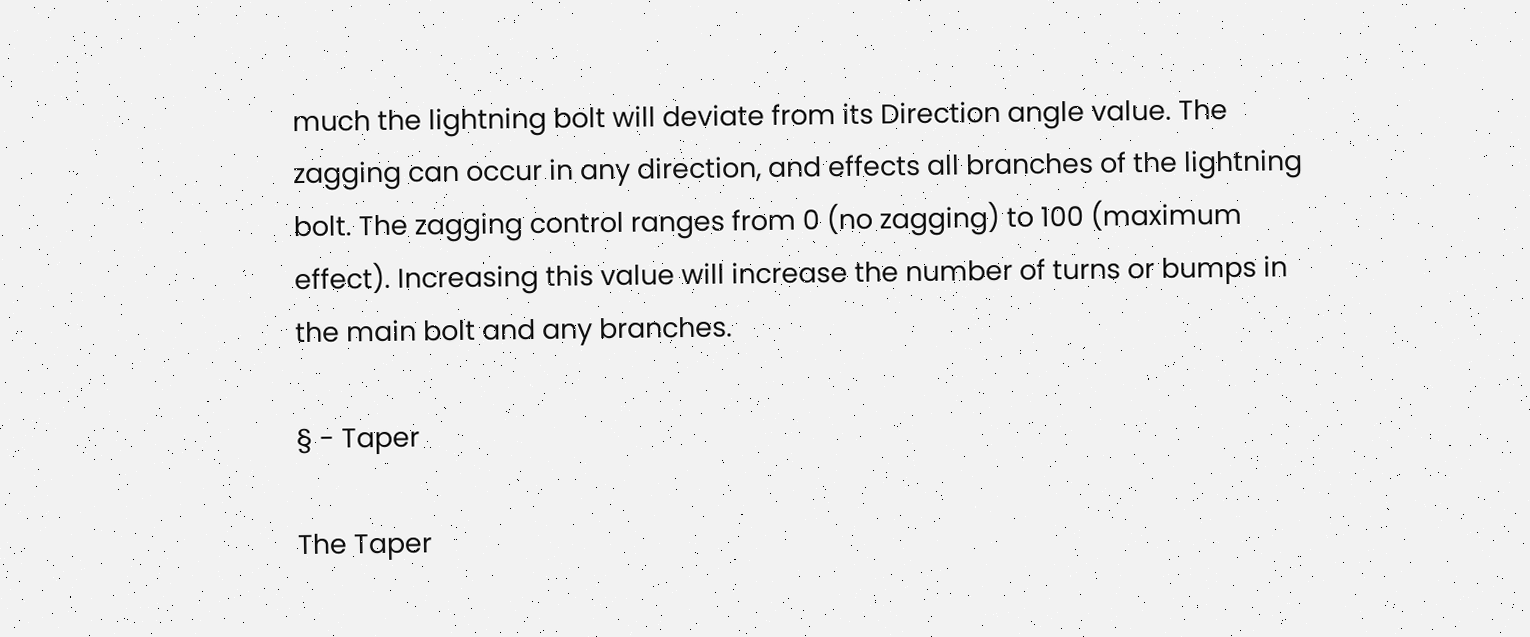much the lightning bolt will deviate from its Direction angle value. The zagging can occur in any direction, and effects all branches of the lightning bolt. The zagging control ranges from 0 (no zagging) to 100 (maximum effect). Increasing this value will increase the number of turns or bumps in the main bolt and any branches.

§ - Taper

The Taper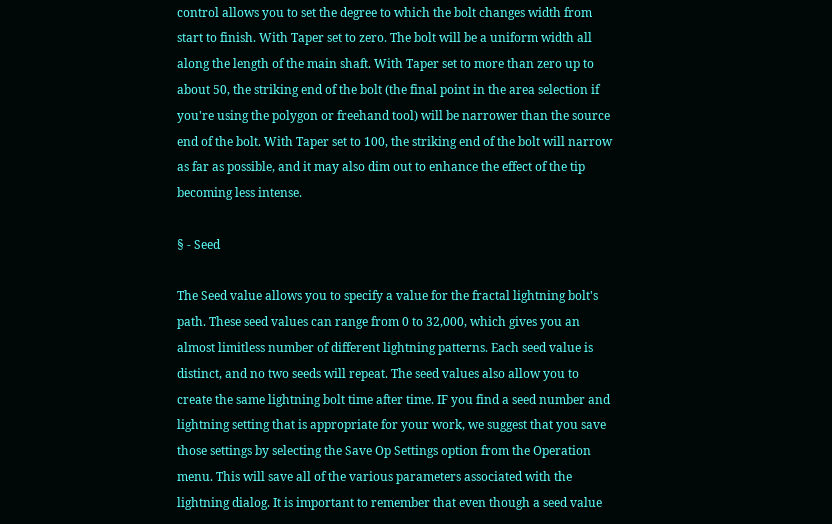control allows you to set the degree to which the bolt changes width from start to finish. With Taper set to zero. The bolt will be a uniform width all along the length of the main shaft. With Taper set to more than zero up to about 50, the striking end of the bolt (the final point in the area selection if you're using the polygon or freehand tool) will be narrower than the source end of the bolt. With Taper set to 100, the striking end of the bolt will narrow as far as possible, and it may also dim out to enhance the effect of the tip becoming less intense.

§ - Seed

The Seed value allows you to specify a value for the fractal lightning bolt's path. These seed values can range from 0 to 32,000, which gives you an almost limitless number of different lightning patterns. Each seed value is distinct, and no two seeds will repeat. The seed values also allow you to create the same lightning bolt time after time. IF you find a seed number and lightning setting that is appropriate for your work, we suggest that you save those settings by selecting the Save Op Settings option from the Operation menu. This will save all of the various parameters associated with the lightning dialog. It is important to remember that even though a seed value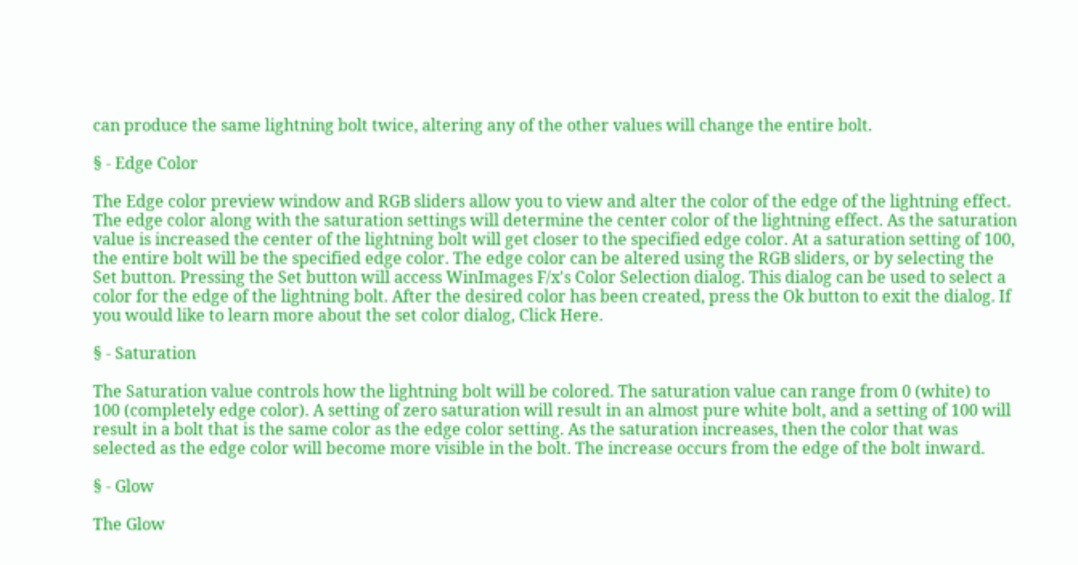can produce the same lightning bolt twice, altering any of the other values will change the entire bolt.

§ - Edge Color

The Edge color preview window and RGB sliders allow you to view and alter the color of the edge of the lightning effect. The edge color along with the saturation settings will determine the center color of the lightning effect. As the saturation value is increased the center of the lightning bolt will get closer to the specified edge color. At a saturation setting of 100, the entire bolt will be the specified edge color. The edge color can be altered using the RGB sliders, or by selecting the Set button. Pressing the Set button will access WinImages F/x's Color Selection dialog. This dialog can be used to select a color for the edge of the lightning bolt. After the desired color has been created, press the Ok button to exit the dialog. If you would like to learn more about the set color dialog, Click Here.

§ - Saturation

The Saturation value controls how the lightning bolt will be colored. The saturation value can range from 0 (white) to 100 (completely edge color). A setting of zero saturation will result in an almost pure white bolt, and a setting of 100 will result in a bolt that is the same color as the edge color setting. As the saturation increases, then the color that was selected as the edge color will become more visible in the bolt. The increase occurs from the edge of the bolt inward.

§ - Glow

The Glow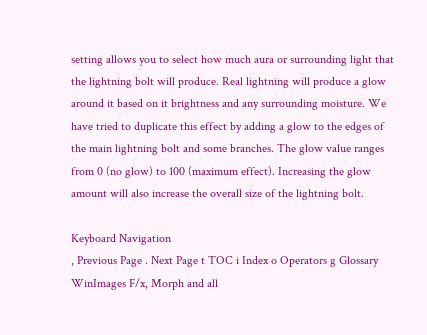setting allows you to select how much aura or surrounding light that the lightning bolt will produce. Real lightning will produce a glow around it based on it brightness and any surrounding moisture. We have tried to duplicate this effect by adding a glow to the edges of the main lightning bolt and some branches. The glow value ranges from 0 (no glow) to 100 (maximum effect). Increasing the glow amount will also increase the overall size of the lightning bolt.

Keyboard Navigation
, Previous Page . Next Page t TOC i Index o Operators g Glossary
WinImages F/x, Morph and all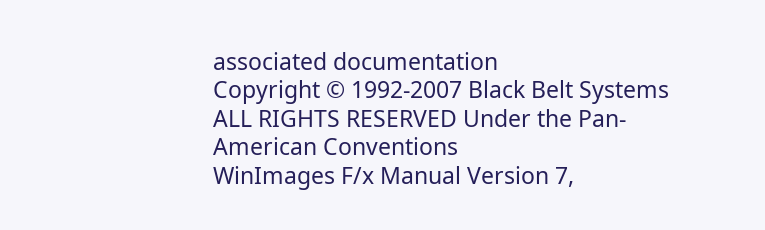associated documentation
Copyright © 1992-2007 Black Belt Systems ALL RIGHTS RESERVED Under the Pan-American Conventions
WinImages F/x Manual Version 7,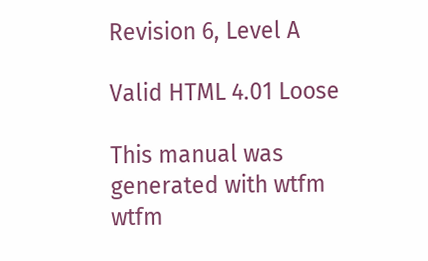Revision 6, Level A

Valid HTML 4.01 Loose

This manual was generated with wtfm
wtfm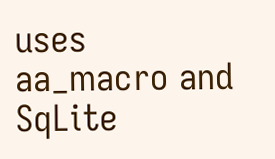uses aa_macro and SqLite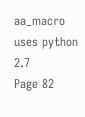aa_macro uses python 2.7
Page 82